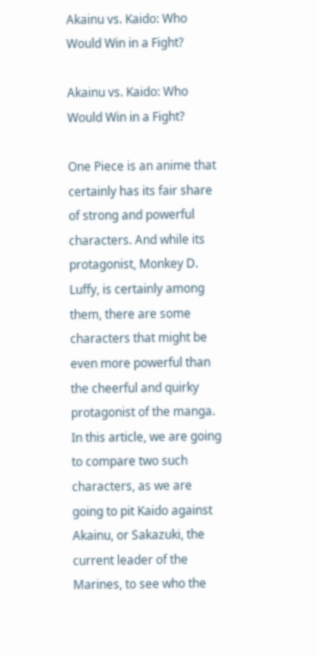Akainu vs. Kaido: Who Would Win in a Fight?

Akainu vs. Kaido: Who Would Win in a Fight?

One Piece is an anime that certainly has its fair share of strong and powerful characters. And while its protagonist, Monkey D. Luffy, is certainly among them, there are some characters that might be even more powerful than the cheerful and quirky protagonist of the manga. In this article, we are going to compare two such characters, as we are going to pit Kaido against Akainu, or Sakazuki, the current leader of the Marines, to see who the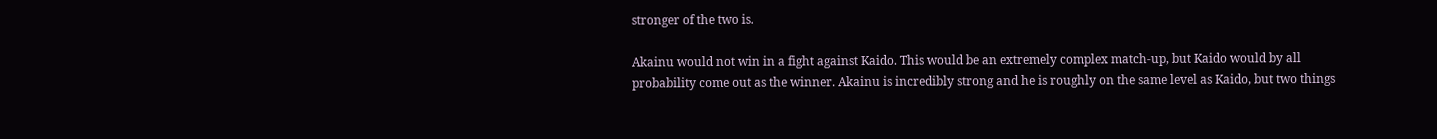stronger of the two is.

Akainu would not win in a fight against Kaido. This would be an extremely complex match-up, but Kaido would by all probability come out as the winner. Akainu is incredibly strong and he is roughly on the same level as Kaido, but two things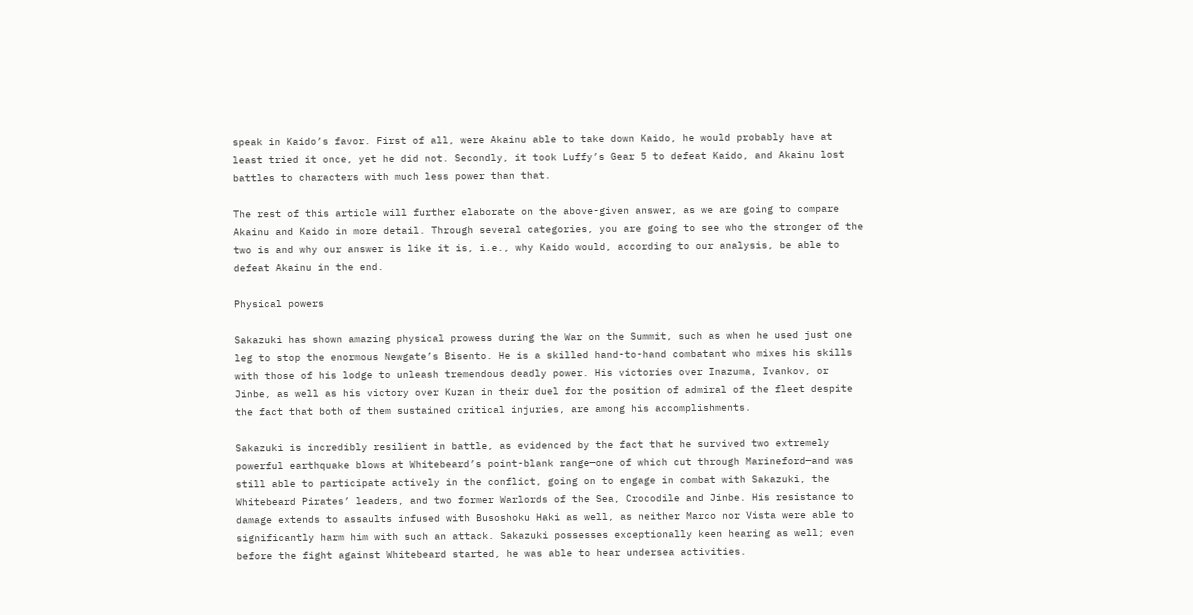speak in Kaido’s favor. First of all, were Akainu able to take down Kaido, he would probably have at least tried it once, yet he did not. Secondly, it took Luffy’s Gear 5 to defeat Kaido, and Akainu lost battles to characters with much less power than that.

The rest of this article will further elaborate on the above-given answer, as we are going to compare Akainu and Kaido in more detail. Through several categories, you are going to see who the stronger of the two is and why our answer is like it is, i.e., why Kaido would, according to our analysis, be able to defeat Akainu in the end.

Physical powers

Sakazuki has shown amazing physical prowess during the War on the Summit, such as when he used just one leg to stop the enormous Newgate’s Bisento. He is a skilled hand-to-hand combatant who mixes his skills with those of his lodge to unleash tremendous deadly power. His victories over Inazuma, Ivankov, or Jinbe, as well as his victory over Kuzan in their duel for the position of admiral of the fleet despite the fact that both of them sustained critical injuries, are among his accomplishments.

Sakazuki is incredibly resilient in battle, as evidenced by the fact that he survived two extremely powerful earthquake blows at Whitebeard’s point-blank range—one of which cut through Marineford—and was still able to participate actively in the conflict, going on to engage in combat with Sakazuki, the Whitebeard Pirates’ leaders, and two former Warlords of the Sea, Crocodile and Jinbe. His resistance to damage extends to assaults infused with Busoshoku Haki as well, as neither Marco nor Vista were able to significantly harm him with such an attack. Sakazuki possesses exceptionally keen hearing as well; even before the fight against Whitebeard started, he was able to hear undersea activities.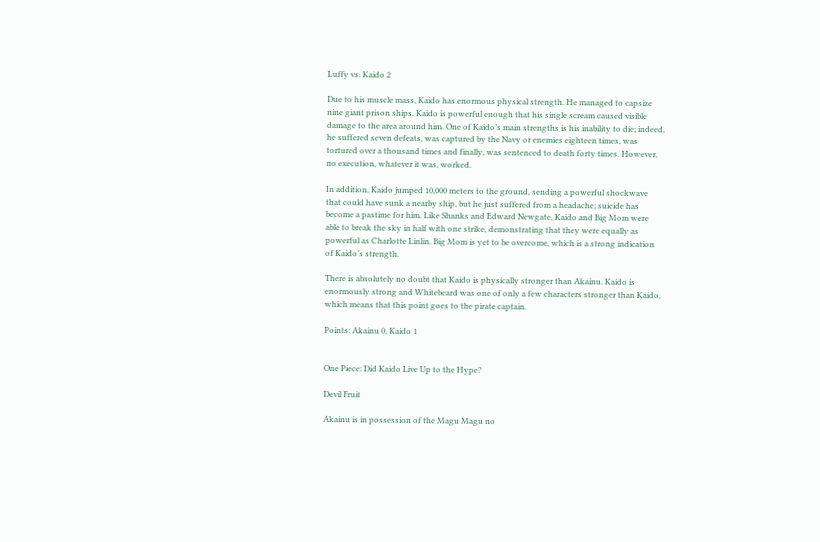Luffy vs. Kaido 2

Due to his muscle mass, Kaido has enormous physical strength. He managed to capsize nine giant prison ships. Kaido is powerful enough that his single scream caused visible damage to the area around him. One of Kaido’s main strengths is his inability to die; indeed, he suffered seven defeats, was captured by the Navy or enemies eighteen times, was tortured over a thousand times and finally, was sentenced to death forty times. However, no execution, whatever it was, worked.

In addition, Kaido jumped 10,000 meters to the ground, sending a powerful shockwave that could have sunk a nearby ship, but he just suffered from a headache; suicide has become a pastime for him. Like Shanks and Edward Newgate, Kaido and Big Mom were able to break the sky in half with one strike, demonstrating that they were equally as powerful as Charlotte Linlin. Big Mom is yet to be overcome, which is a strong indication of Kaido’s strength.

There is absolutely no doubt that Kaido is physically stronger than Akainu. Kaido is enormously strong and Whitebeard was one of only a few characters stronger than Kaido, which means that this point goes to the pirate captain.

Points: Akainu 0, Kaido 1


One Piece: Did Kaido Live Up to the Hype?

Devil Fruit

Akainu is in possession of the Magu Magu no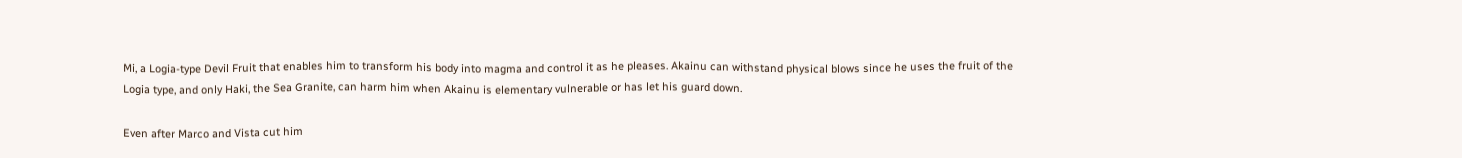Mi, a Logia-type Devil Fruit that enables him to transform his body into magma and control it as he pleases. Akainu can withstand physical blows since he uses the fruit of the Logia type, and only Haki, the Sea Granite, can harm him when Akainu is elementary vulnerable or has let his guard down.

Even after Marco and Vista cut him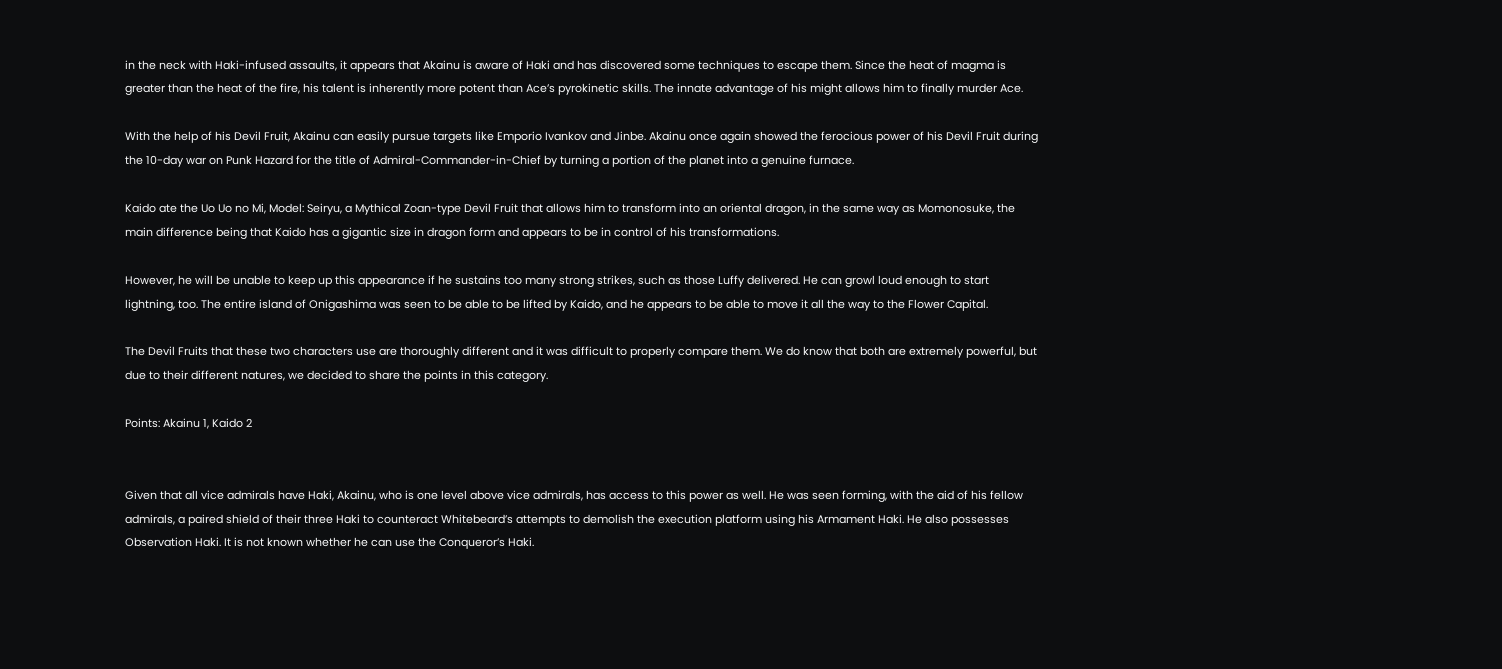in the neck with Haki-infused assaults, it appears that Akainu is aware of Haki and has discovered some techniques to escape them. Since the heat of magma is greater than the heat of the fire, his talent is inherently more potent than Ace’s pyrokinetic skills. The innate advantage of his might allows him to finally murder Ace.

With the help of his Devil Fruit, Akainu can easily pursue targets like Emporio Ivankov and Jinbe. Akainu once again showed the ferocious power of his Devil Fruit during the 10-day war on Punk Hazard for the title of Admiral-Commander-in-Chief by turning a portion of the planet into a genuine furnace.

Kaido ate the Uo Uo no Mi, Model: Seiryu, a Mythical Zoan-type Devil Fruit that allows him to transform into an oriental dragon, in the same way as Momonosuke, the main difference being that Kaido has a gigantic size in dragon form and appears to be in control of his transformations.

However, he will be unable to keep up this appearance if he sustains too many strong strikes, such as those Luffy delivered. He can growl loud enough to start lightning, too. The entire island of Onigashima was seen to be able to be lifted by Kaido, and he appears to be able to move it all the way to the Flower Capital.

The Devil Fruits that these two characters use are thoroughly different and it was difficult to properly compare them. We do know that both are extremely powerful, but due to their different natures, we decided to share the points in this category.

Points: Akainu 1, Kaido 2


Given that all vice admirals have Haki, Akainu, who is one level above vice admirals, has access to this power as well. He was seen forming, with the aid of his fellow admirals, a paired shield of their three Haki to counteract Whitebeard’s attempts to demolish the execution platform using his Armament Haki. He also possesses Observation Haki. It is not known whether he can use the Conqueror’s Haki.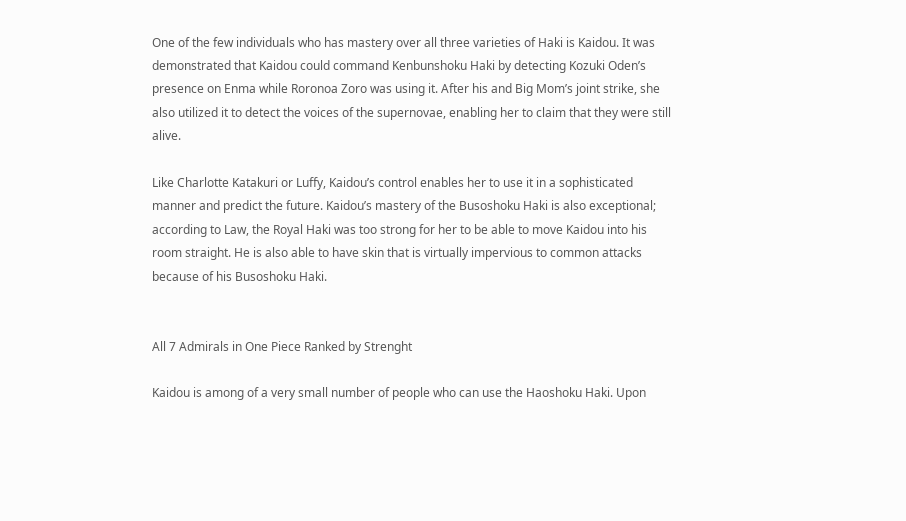One of the few individuals who has mastery over all three varieties of Haki is Kaidou. It was demonstrated that Kaidou could command Kenbunshoku Haki by detecting Kozuki Oden’s presence on Enma while Roronoa Zoro was using it. After his and Big Mom’s joint strike, she also utilized it to detect the voices of the supernovae, enabling her to claim that they were still alive.

Like Charlotte Katakuri or Luffy, Kaidou’s control enables her to use it in a sophisticated manner and predict the future. Kaidou’s mastery of the Busoshoku Haki is also exceptional; according to Law, the Royal Haki was too strong for her to be able to move Kaidou into his room straight. He is also able to have skin that is virtually impervious to common attacks because of his Busoshoku Haki.


All 7 Admirals in One Piece Ranked by Strenght

Kaidou is among of a very small number of people who can use the Haoshoku Haki. Upon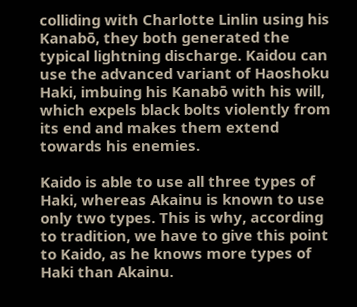colliding with Charlotte Linlin using his Kanabō, they both generated the typical lightning discharge. Kaidou can use the advanced variant of Haoshoku Haki, imbuing his Kanabō with his will, which expels black bolts violently from its end and makes them extend towards his enemies.

Kaido is able to use all three types of Haki, whereas Akainu is known to use only two types. This is why, according to tradition, we have to give this point to Kaido, as he knows more types of Haki than Akainu.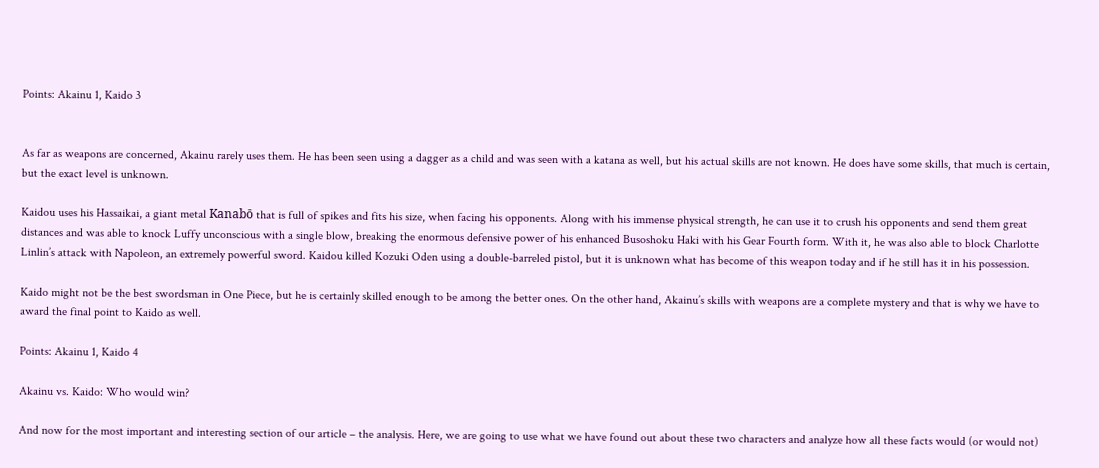Points: Akainu 1, Kaido 3


As far as weapons are concerned, Akainu rarely uses them. He has been seen using a dagger as a child and was seen with a katana as well, but his actual skills are not known. He does have some skills, that much is certain, but the exact level is unknown.

Kaidou uses his Hassaikai, a giant metal Kanabō that is full of spikes and fits his size, when facing his opponents. Along with his immense physical strength, he can use it to crush his opponents and send them great distances and was able to knock Luffy unconscious with a single blow, breaking the enormous defensive power of his enhanced Busoshoku Haki with his Gear Fourth form. With it, he was also able to block Charlotte Linlin’s attack with Napoleon, an extremely powerful sword. Kaidou killed Kozuki Oden using a double-barreled pistol, but it is unknown what has become of this weapon today and if he still has it in his possession.

Kaido might not be the best swordsman in One Piece, but he is certainly skilled enough to be among the better ones. On the other hand, Akainu’s skills with weapons are a complete mystery and that is why we have to award the final point to Kaido as well.

Points: Akainu 1, Kaido 4

Akainu vs. Kaido: Who would win?

And now for the most important and interesting section of our article – the analysis. Here, we are going to use what we have found out about these two characters and analyze how all these facts would (or would not)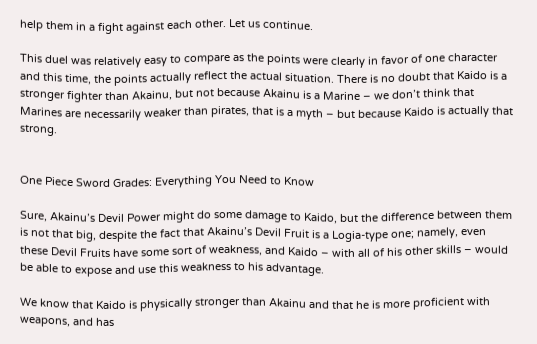help them in a fight against each other. Let us continue.

This duel was relatively easy to compare as the points were clearly in favor of one character and this time, the points actually reflect the actual situation. There is no doubt that Kaido is a stronger fighter than Akainu, but not because Akainu is a Marine – we don’t think that Marines are necessarily weaker than pirates, that is a myth – but because Kaido is actually that strong.


One Piece Sword Grades: Everything You Need to Know

Sure, Akainu’s Devil Power might do some damage to Kaido, but the difference between them is not that big, despite the fact that Akainu’s Devil Fruit is a Logia-type one; namely, even these Devil Fruits have some sort of weakness, and Kaido – with all of his other skills – would be able to expose and use this weakness to his advantage.

We know that Kaido is physically stronger than Akainu and that he is more proficient with weapons, and has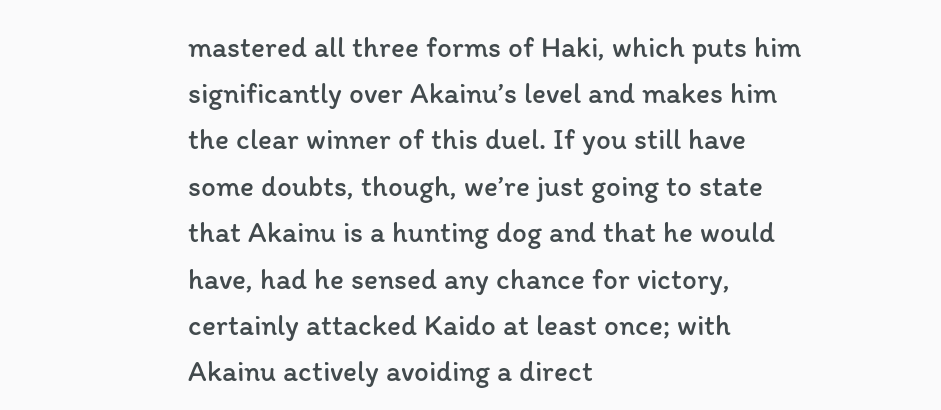mastered all three forms of Haki, which puts him significantly over Akainu’s level and makes him the clear winner of this duel. If you still have some doubts, though, we’re just going to state that Akainu is a hunting dog and that he would have, had he sensed any chance for victory, certainly attacked Kaido at least once; with Akainu actively avoiding a direct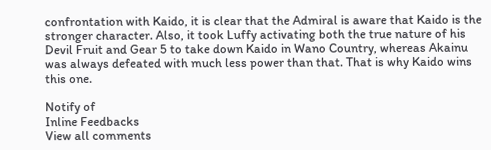confrontation with Kaido, it is clear that the Admiral is aware that Kaido is the stronger character. Also, it took Luffy activating both the true nature of his Devil Fruit and Gear 5 to take down Kaido in Wano Country, whereas Akainu was always defeated with much less power than that. That is why Kaido wins this one.

Notify of
Inline Feedbacks
View all comments